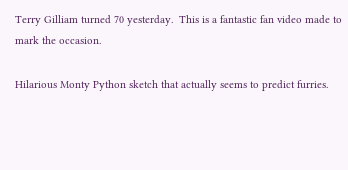Terry Gilliam turned 70 yesterday.  This is a fantastic fan video made to mark the occasion.

Hilarious Monty Python sketch that actually seems to predict furries.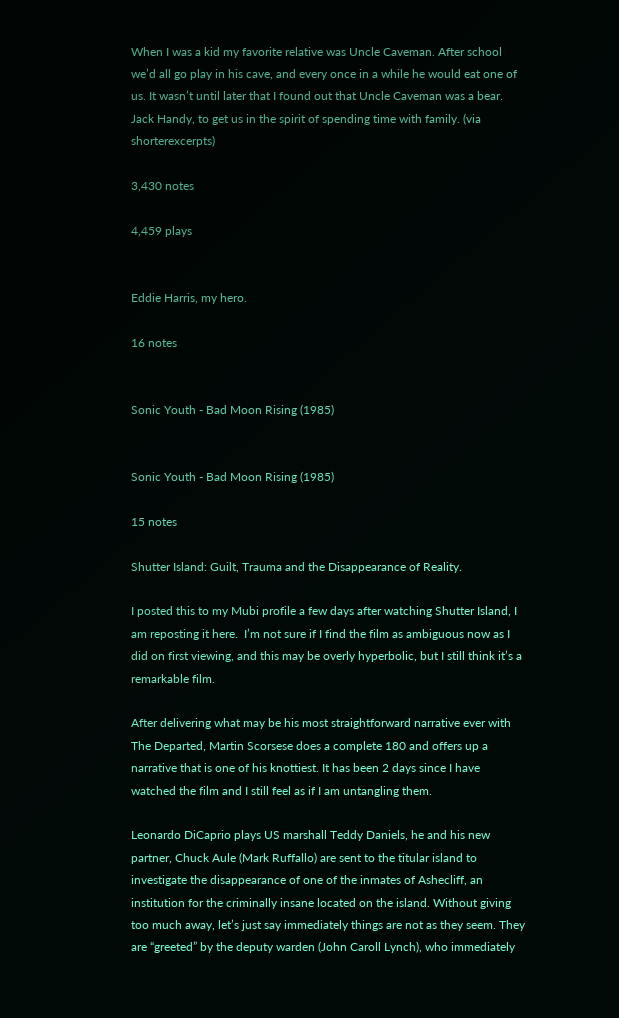When I was a kid my favorite relative was Uncle Caveman. After school we’d all go play in his cave, and every once in a while he would eat one of us. It wasn’t until later that I found out that Uncle Caveman was a bear.
Jack Handy, to get us in the spirit of spending time with family. (via shorterexcerpts)

3,430 notes

4,459 plays


Eddie Harris, my hero.

16 notes


Sonic Youth - Bad Moon Rising (1985)


Sonic Youth - Bad Moon Rising (1985)

15 notes

Shutter Island: Guilt, Trauma and the Disappearance of Reality.

I posted this to my Mubi profile a few days after watching Shutter Island, I am reposting it here.  I’m not sure if I find the film as ambiguous now as I did on first viewing, and this may be overly hyperbolic, but I still think it’s a remarkable film.

After delivering what may be his most straightforward narrative ever with The Departed, Martin Scorsese does a complete 180 and offers up a narrative that is one of his knottiest. It has been 2 days since I have watched the film and I still feel as if I am untangling them.

Leonardo DiCaprio plays US marshall Teddy Daniels, he and his new partner, Chuck Aule (Mark Ruffallo) are sent to the titular island to investigate the disappearance of one of the inmates of Ashecliff, an institution for the criminally insane located on the island. Without giving too much away, let’s just say immediately things are not as they seem. They are “greeted” by the deputy warden (John Caroll Lynch), who immediately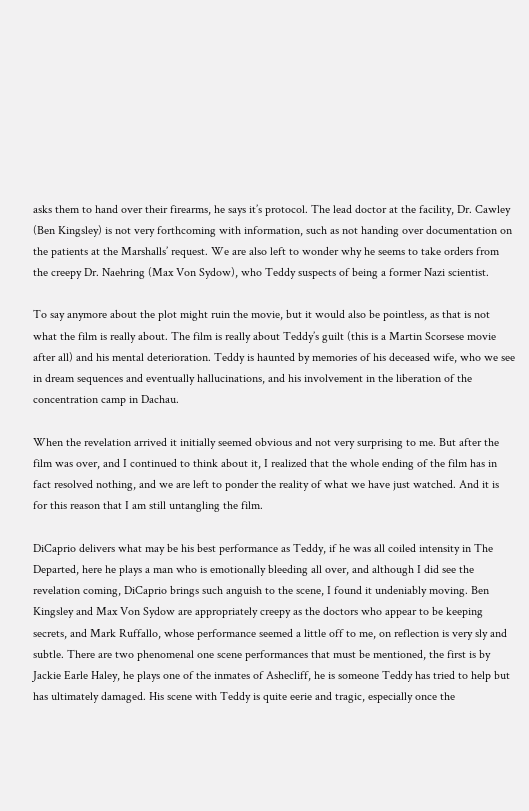asks them to hand over their firearms, he says it’s protocol. The lead doctor at the facility, Dr. Cawley (Ben Kingsley) is not very forthcoming with information, such as not handing over documentation on the patients at the Marshalls’ request. We are also left to wonder why he seems to take orders from the creepy Dr. Naehring (Max Von Sydow), who Teddy suspects of being a former Nazi scientist.

To say anymore about the plot might ruin the movie, but it would also be pointless, as that is not what the film is really about. The film is really about Teddy’s guilt (this is a Martin Scorsese movie after all) and his mental deterioration. Teddy is haunted by memories of his deceased wife, who we see in dream sequences and eventually hallucinations, and his involvement in the liberation of the concentration camp in Dachau.

When the revelation arrived it initially seemed obvious and not very surprising to me. But after the film was over, and I continued to think about it, I realized that the whole ending of the film has in fact resolved nothing, and we are left to ponder the reality of what we have just watched. And it is for this reason that I am still untangling the film.

DiCaprio delivers what may be his best performance as Teddy, if he was all coiled intensity in The Departed, here he plays a man who is emotionally bleeding all over, and although I did see the revelation coming, DiCaprio brings such anguish to the scene, I found it undeniably moving. Ben Kingsley and Max Von Sydow are appropriately creepy as the doctors who appear to be keeping secrets, and Mark Ruffallo, whose performance seemed a little off to me, on reflection is very sly and subtle. There are two phenomenal one scene performances that must be mentioned, the first is by Jackie Earle Haley, he plays one of the inmates of Ashecliff, he is someone Teddy has tried to help but has ultimately damaged. His scene with Teddy is quite eerie and tragic, especially once the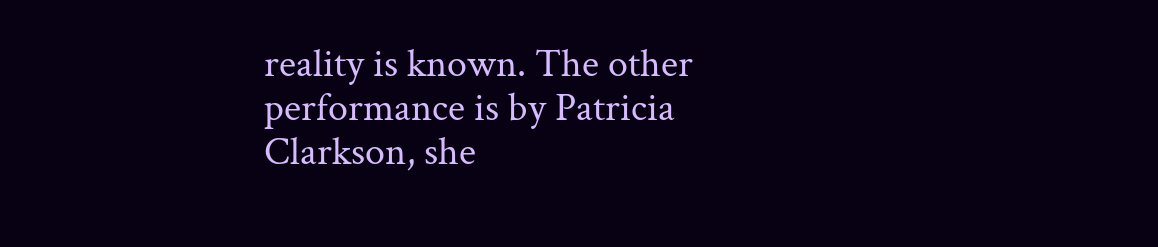reality is known. The other performance is by Patricia Clarkson, she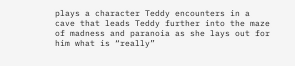plays a character Teddy encounters in a cave that leads Teddy further into the maze of madness and paranoia as she lays out for him what is “really”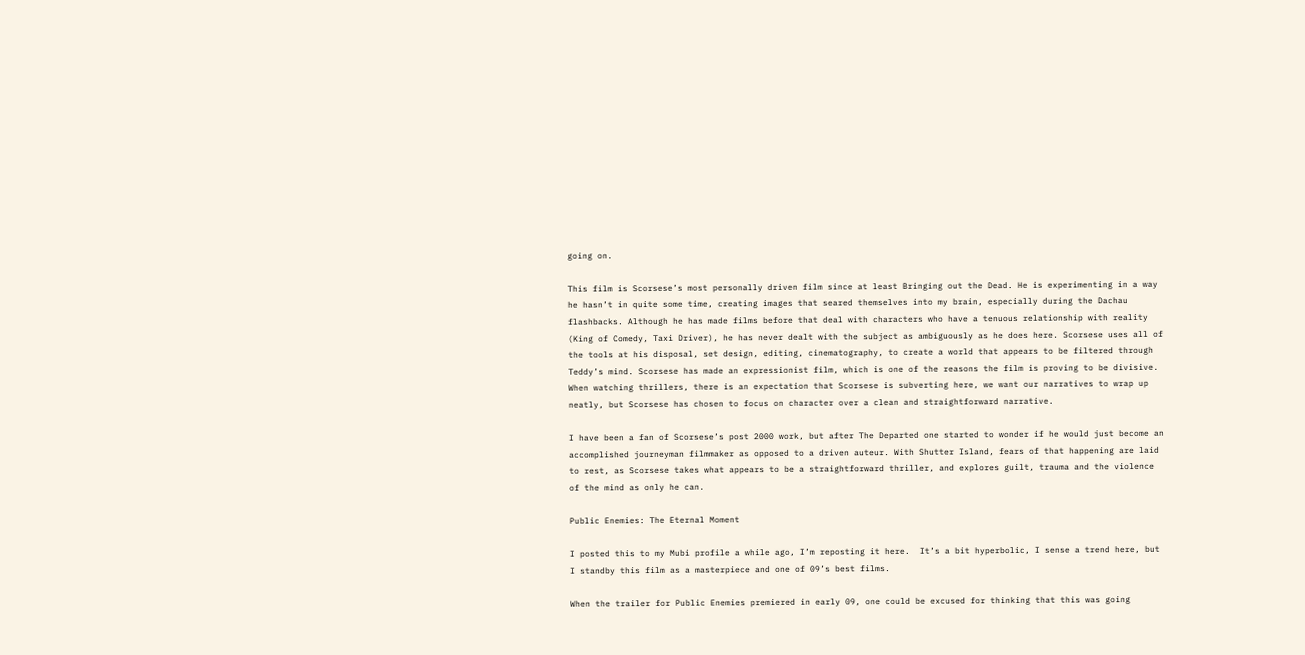going on.

This film is Scorsese’s most personally driven film since at least Bringing out the Dead. He is experimenting in a way he hasn’t in quite some time, creating images that seared themselves into my brain, especially during the Dachau flashbacks. Although he has made films before that deal with characters who have a tenuous relationship with reality (King of Comedy, Taxi Driver), he has never dealt with the subject as ambiguously as he does here. Scorsese uses all of the tools at his disposal, set design, editing, cinematography, to create a world that appears to be filtered through Teddy’s mind. Scorsese has made an expressionist film, which is one of the reasons the film is proving to be divisive. When watching thrillers, there is an expectation that Scorsese is subverting here, we want our narratives to wrap up neatly, but Scorsese has chosen to focus on character over a clean and straightforward narrative.

I have been a fan of Scorsese’s post 2000 work, but after The Departed one started to wonder if he would just become an accomplished journeyman filmmaker as opposed to a driven auteur. With Shutter Island, fears of that happening are laid to rest, as Scorsese takes what appears to be a straightforward thriller, and explores guilt, trauma and the violence of the mind as only he can.

Public Enemies: The Eternal Moment

I posted this to my Mubi profile a while ago, I’m reposting it here.  It’s a bit hyperbolic, I sense a trend here, but I standby this film as a masterpiece and one of 09’s best films.

When the trailer for Public Enemies premiered in early 09, one could be excused for thinking that this was going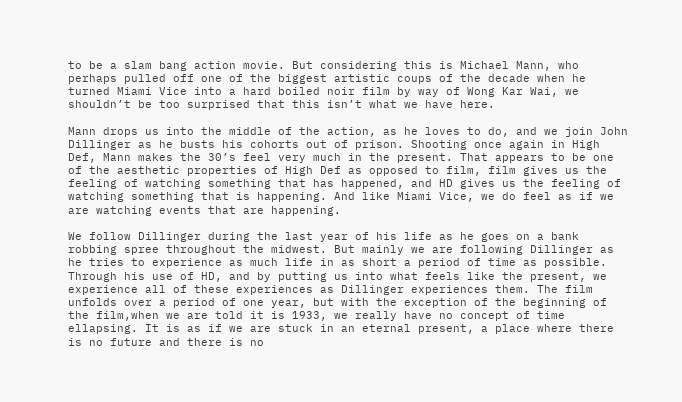to be a slam bang action movie. But considering this is Michael Mann, who perhaps pulled off one of the biggest artistic coups of the decade when he turned Miami Vice into a hard boiled noir film by way of Wong Kar Wai, we shouldn’t be too surprised that this isn’t what we have here.

Mann drops us into the middle of the action, as he loves to do, and we join John Dillinger as he busts his cohorts out of prison. Shooting once again in High Def, Mann makes the 30’s feel very much in the present. That appears to be one of the aesthetic properties of High Def as opposed to film, film gives us the feeling of watching something that has happened, and HD gives us the feeling of watching something that is happening. And like Miami Vice, we do feel as if we are watching events that are happening.

We follow Dillinger during the last year of his life as he goes on a bank robbing spree throughout the midwest. But mainly we are following Dillinger as he tries to experience as much life in as short a period of time as possible. Through his use of HD, and by putting us into what feels like the present, we experience all of these experiences as Dillinger experiences them. The film unfolds over a period of one year, but with the exception of the beginning of the film,when we are told it is 1933, we really have no concept of time ellapsing. It is as if we are stuck in an eternal present, a place where there is no future and there is no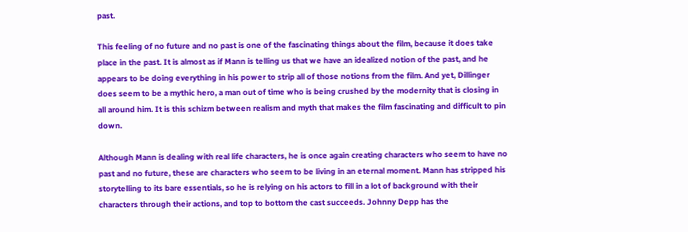past.

This feeling of no future and no past is one of the fascinating things about the film, because it does take place in the past. It is almost as if Mann is telling us that we have an idealized notion of the past, and he appears to be doing everything in his power to strip all of those notions from the film. And yet, Dillinger does seem to be a mythic hero, a man out of time who is being crushed by the modernity that is closing in all around him. It is this schizm between realism and myth that makes the film fascinating and difficult to pin down.

Although Mann is dealing with real life characters, he is once again creating characters who seem to have no past and no future, these are characters who seem to be living in an eternal moment. Mann has stripped his storytelling to its bare essentials, so he is relying on his actors to fill in a lot of background with their characters through their actions, and top to bottom the cast succeeds. Johnny Depp has the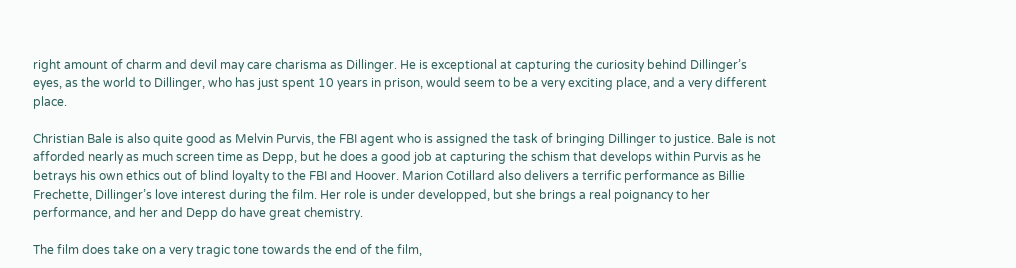right amount of charm and devil may care charisma as Dillinger. He is exceptional at capturing the curiosity behind Dillinger’s eyes, as the world to Dillinger, who has just spent 10 years in prison, would seem to be a very exciting place, and a very different place.

Christian Bale is also quite good as Melvin Purvis, the FBI agent who is assigned the task of bringing Dillinger to justice. Bale is not afforded nearly as much screen time as Depp, but he does a good job at capturing the schism that develops within Purvis as he betrays his own ethics out of blind loyalty to the FBI and Hoover. Marion Cotillard also delivers a terrific performance as Billie Frechette, Dillinger’s love interest during the film. Her role is under developped, but she brings a real poignancy to her performance, and her and Depp do have great chemistry.

The film does take on a very tragic tone towards the end of the film,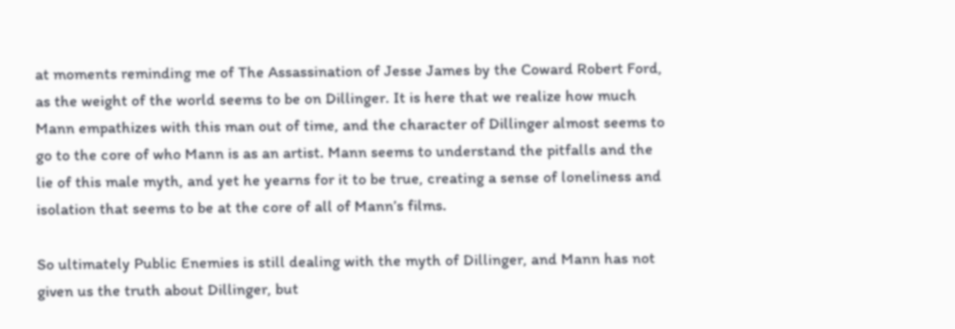at moments reminding me of The Assassination of Jesse James by the Coward Robert Ford, as the weight of the world seems to be on Dillinger. It is here that we realize how much Mann empathizes with this man out of time, and the character of Dillinger almost seems to go to the core of who Mann is as an artist. Mann seems to understand the pitfalls and the lie of this male myth, and yet he yearns for it to be true, creating a sense of loneliness and isolation that seems to be at the core of all of Mann’s films.

So ultimately Public Enemies is still dealing with the myth of Dillinger, and Mann has not given us the truth about Dillinger, but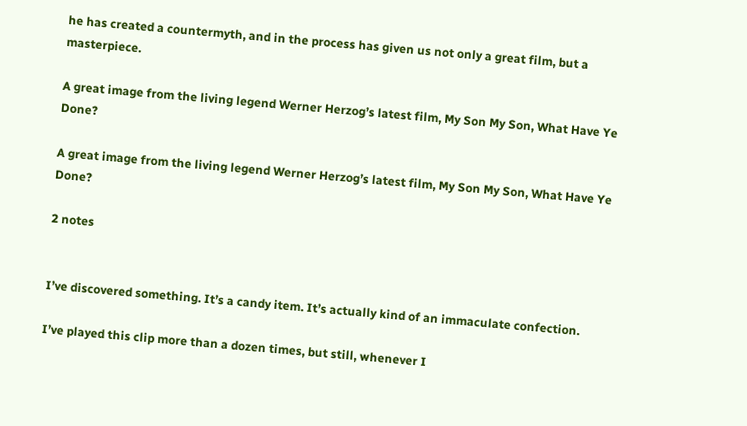he has created a countermyth, and in the process has given us not only a great film, but a masterpiece.

A great image from the living legend Werner Herzog’s latest film, My Son My Son, What Have Ye Done?

A great image from the living legend Werner Herzog’s latest film, My Son My Son, What Have Ye Done?

2 notes


I’ve discovered something. It’s a candy item. It’s actually kind of an immaculate confection.

I’ve played this clip more than a dozen times, but still, whenever I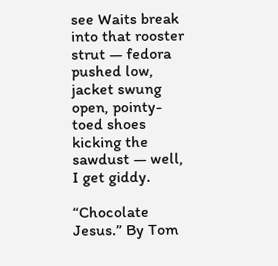see Waits break into that rooster strut — fedora pushed low, jacket swung open, pointy-toed shoes kicking the sawdust — well, I get giddy.

“Chocolate Jesus.” By Tom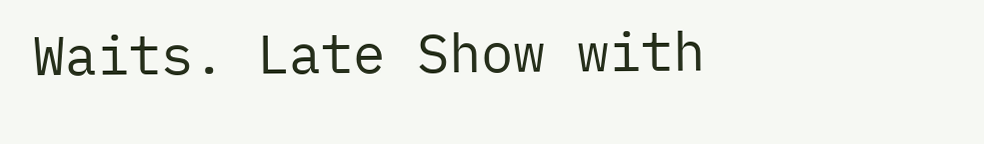Waits. Late Show with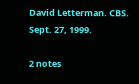David Letterman. CBS. Sept. 27, 1999.

2 notes